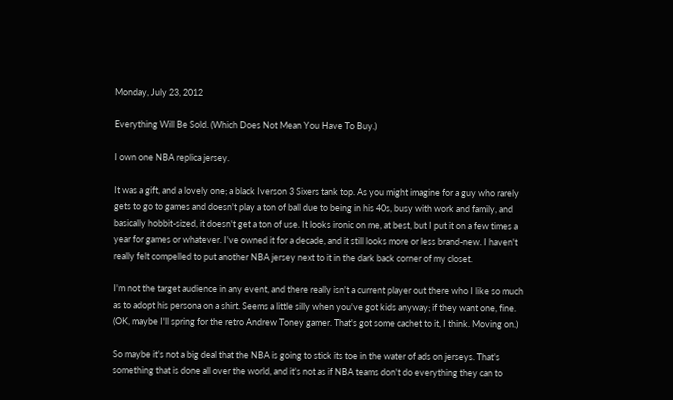Monday, July 23, 2012

Everything Will Be Sold. (Which Does Not Mean You Have To Buy.)

I own one NBA replica jersey.

It was a gift, and a lovely one; a black Iverson 3 Sixers tank top. As you might imagine for a guy who rarely gets to go to games and doesn't play a ton of ball due to being in his 40s, busy with work and family, and basically hobbit-sized, it doesn't get a ton of use. It looks ironic on me, at best, but I put it on a few times a year for games or whatever. I've owned it for a decade, and it still looks more or less brand-new. I haven't really felt compelled to put another NBA jersey next to it in the dark back corner of my closet.

I'm not the target audience in any event, and there really isn't a current player out there who I like so much as to adopt his persona on a shirt. Seems a little silly when you've got kids anyway; if they want one, fine. (OK, maybe I'll spring for the retro Andrew Toney gamer. That's got some cachet to it, I think. Moving on.)

So maybe it's not a big deal that the NBA is going to stick its toe in the water of ads on jerseys. That's something that is done all over the world, and it's not as if NBA teams don't do everything they can to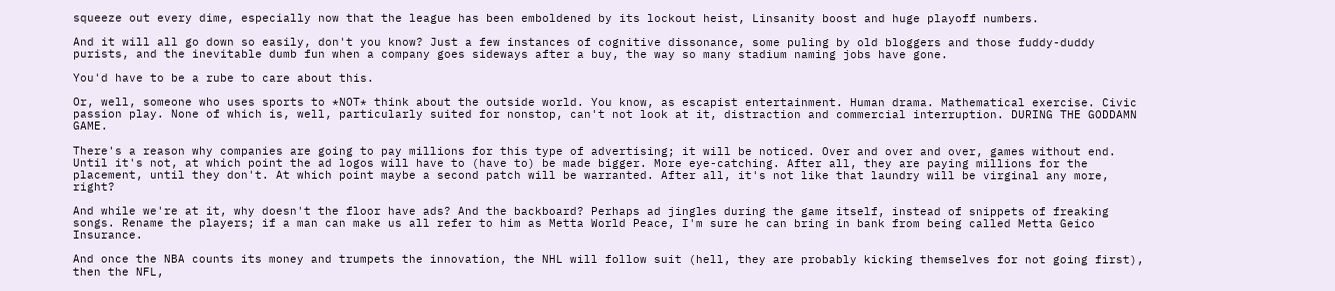squeeze out every dime, especially now that the league has been emboldened by its lockout heist, Linsanity boost and huge playoff numbers.

And it will all go down so easily, don't you know? Just a few instances of cognitive dissonance, some puling by old bloggers and those fuddy-duddy purists, and the inevitable dumb fun when a company goes sideways after a buy, the way so many stadium naming jobs have gone.

You'd have to be a rube to care about this.

Or, well, someone who uses sports to *NOT* think about the outside world. You know, as escapist entertainment. Human drama. Mathematical exercise. Civic passion play. None of which is, well, particularly suited for nonstop, can't not look at it, distraction and commercial interruption. DURING THE GODDAMN GAME.

There's a reason why companies are going to pay millions for this type of advertising; it will be noticed. Over and over and over, games without end. Until it's not, at which point the ad logos will have to (have to) be made bigger. More eye-catching. After all, they are paying millions for the placement, until they don't. At which point maybe a second patch will be warranted. After all, it's not like that laundry will be virginal any more, right?

And while we're at it, why doesn't the floor have ads? And the backboard? Perhaps ad jingles during the game itself, instead of snippets of freaking songs. Rename the players; if a man can make us all refer to him as Metta World Peace, I'm sure he can bring in bank from being called Metta Geico Insurance.

And once the NBA counts its money and trumpets the innovation, the NHL will follow suit (hell, they are probably kicking themselves for not going first), then the NFL,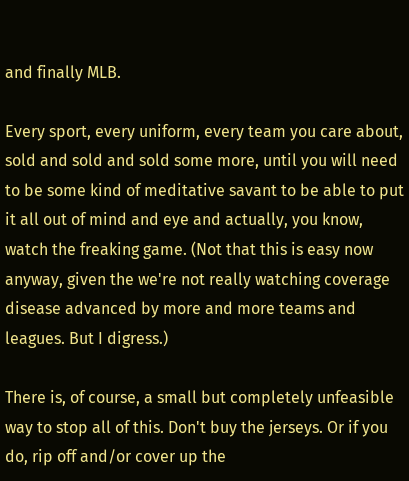and finally MLB.

Every sport, every uniform, every team you care about, sold and sold and sold some more, until you will need to be some kind of meditative savant to be able to put it all out of mind and eye and actually, you know, watch the freaking game. (Not that this is easy now anyway, given the we're not really watching coverage disease advanced by more and more teams and leagues. But I digress.)

There is, of course, a small but completely unfeasible way to stop all of this. Don't buy the jerseys. Or if you do, rip off and/or cover up the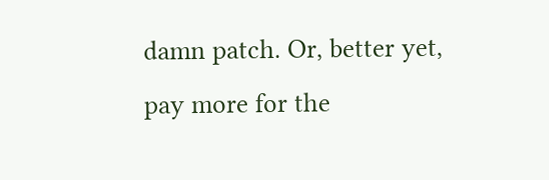damn patch. Or, better yet, pay more for the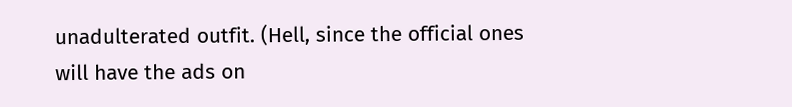unadulterated outfit. (Hell, since the official ones will have the ads on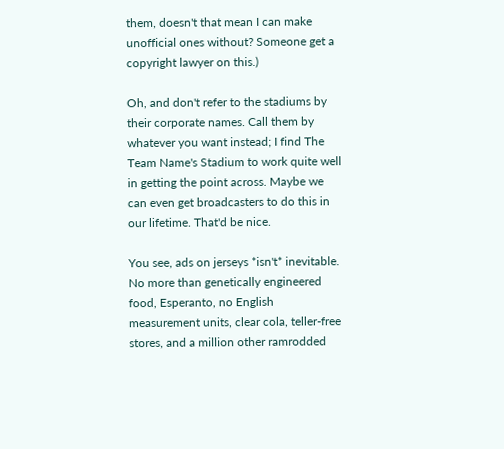them, doesn't that mean I can make unofficial ones without? Someone get a copyright lawyer on this.)

Oh, and don't refer to the stadiums by their corporate names. Call them by whatever you want instead; I find The Team Name's Stadium to work quite well in getting the point across. Maybe we can even get broadcasters to do this in our lifetime. That'd be nice.

You see, ads on jerseys *isn't* inevitable. No more than genetically engineered food, Esperanto, no English measurement units, clear cola, teller-free stores, and a million other ramrodded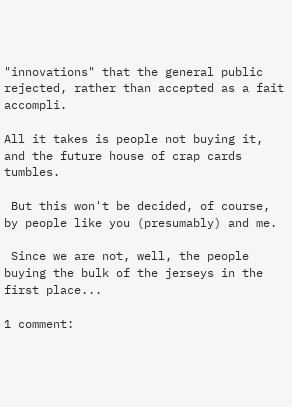"innovations" that the general public rejected, rather than accepted as a fait accompli.

All it takes is people not buying it, and the future house of crap cards tumbles.

 But this won't be decided, of course, by people like you (presumably) and me.

 Since we are not, well, the people buying the bulk of the jerseys in the first place...

1 comment: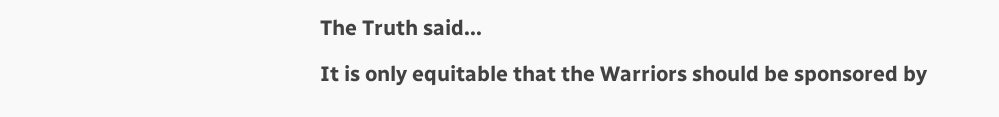The Truth said...

It is only equitable that the Warriors should be sponsored by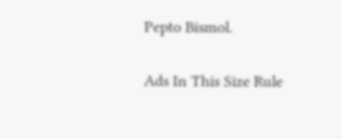Pepto Bismol.

Ads In This Size Rule